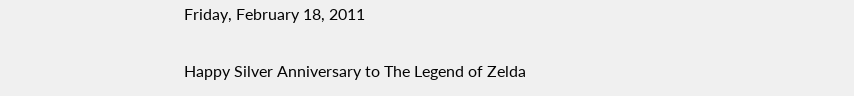Friday, February 18, 2011

Happy Silver Anniversary to The Legend of Zelda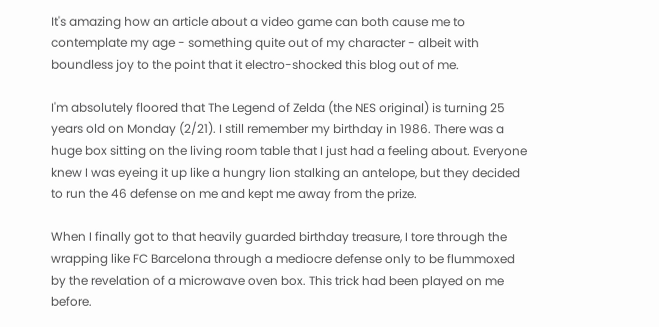It's amazing how an article about a video game can both cause me to contemplate my age - something quite out of my character - albeit with boundless joy to the point that it electro-shocked this blog out of me.

I'm absolutely floored that The Legend of Zelda (the NES original) is turning 25 years old on Monday (2/21). I still remember my birthday in 1986. There was a huge box sitting on the living room table that I just had a feeling about. Everyone knew I was eyeing it up like a hungry lion stalking an antelope, but they decided to run the 46 defense on me and kept me away from the prize.

When I finally got to that heavily guarded birthday treasure, I tore through the wrapping like FC Barcelona through a mediocre defense only to be flummoxed by the revelation of a microwave oven box. This trick had been played on me before.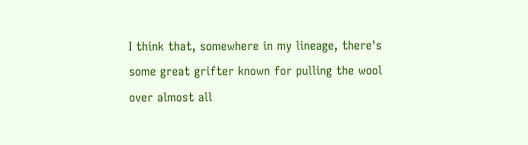I think that, somewhere in my lineage, there's some great grifter known for pulling the wool over almost all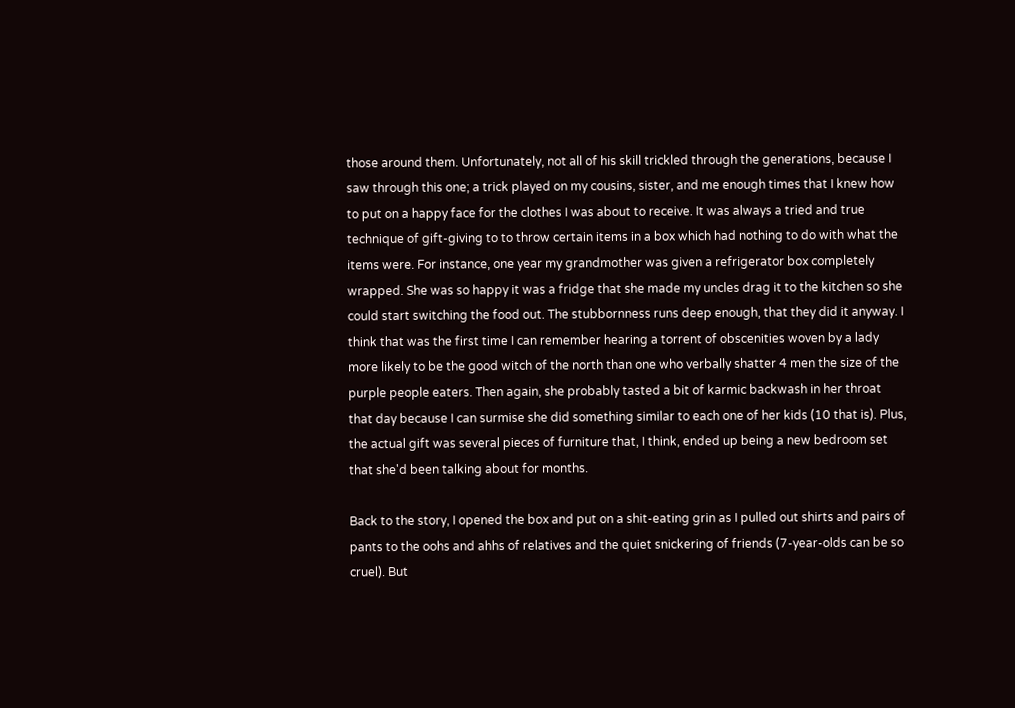those around them. Unfortunately, not all of his skill trickled through the generations, because I saw through this one; a trick played on my cousins, sister, and me enough times that I knew how to put on a happy face for the clothes I was about to receive. It was always a tried and true technique of gift-giving to to throw certain items in a box which had nothing to do with what the items were. For instance, one year my grandmother was given a refrigerator box completely wrapped. She was so happy it was a fridge that she made my uncles drag it to the kitchen so she could start switching the food out. The stubbornness runs deep enough, that they did it anyway. I think that was the first time I can remember hearing a torrent of obscenities woven by a lady more likely to be the good witch of the north than one who verbally shatter 4 men the size of the purple people eaters. Then again, she probably tasted a bit of karmic backwash in her throat that day because I can surmise she did something similar to each one of her kids (10 that is). Plus, the actual gift was several pieces of furniture that, I think, ended up being a new bedroom set that she'd been talking about for months.

Back to the story, I opened the box and put on a shit-eating grin as I pulled out shirts and pairs of pants to the oohs and ahhs of relatives and the quiet snickering of friends (7-year-olds can be so cruel). But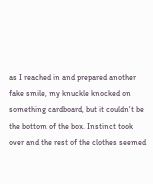as I reached in and prepared another fake smile, my knuckle knocked on something cardboard, but it couldn't be the bottom of the box. Instinct took over and the rest of the clothes seemed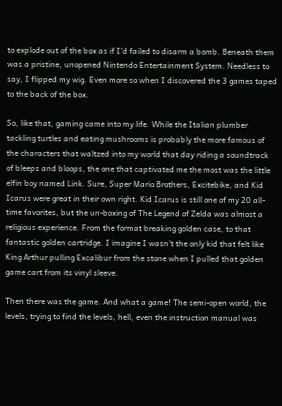to explode out of the box as if I'd failed to disarm a bomb. Beneath them was a pristine, unopened Nintendo Entertainment System. Needless to say, I flipped my wig. Even more so when I discovered the 3 games taped to the back of the box.

So, like that, gaming came into my life. While the Italian plumber tackling turtles and eating mushrooms is probably the more famous of the characters that waltzed into my world that day riding a soundtrack of bleeps and bloops, the one that captivated me the most was the little elfin boy named Link. Sure, Super Mario Brothers, Excitebike, and Kid Icarus were great in their own right. Kid Icarus is still one of my 20 all-time favorites, but the un-boxing of The Legend of Zelda was almost a religious experience. From the format breaking golden case, to that fantastic golden cartridge. I imagine I wasn't the only kid that felt like King Arthur pulling Excalibur from the stone when I pulled that golden game cart from its vinyl sleeve.

Then there was the game. And what a game! The semi-open world, the levels, trying to find the levels, hell, even the instruction manual was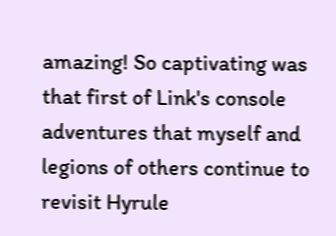amazing! So captivating was that first of Link's console adventures that myself and legions of others continue to revisit Hyrule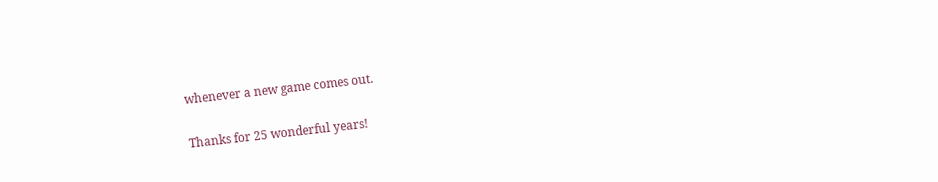whenever a new game comes out.

Thanks for 25 wonderful years!